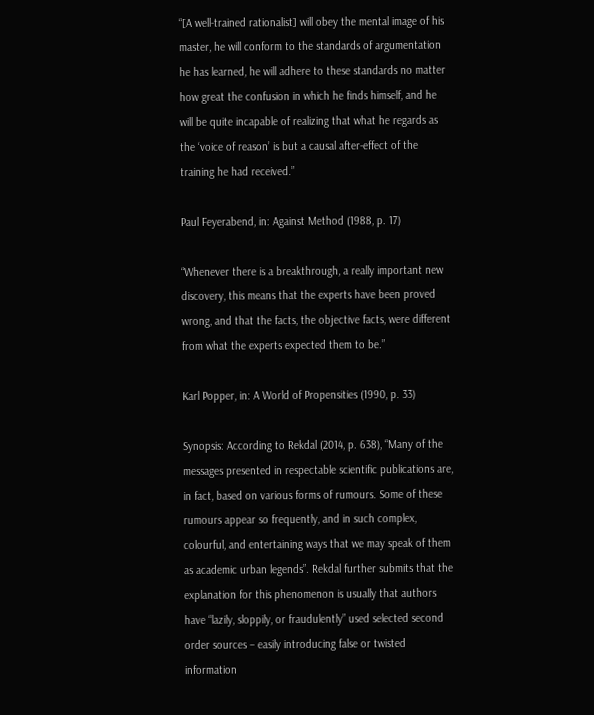“[A well-trained rationalist] will obey the mental image of his master, he will conform to the standards of argumentation he has learned, he will adhere to these standards no matter how great the confusion in which he finds himself, and he will be quite incapable of realizing that what he regards as the ‘voice of reason’ is but a causal after-effect of the training he had received.”

Paul Feyerabend, in: Against Method (1988, p. 17)

“Whenever there is a breakthrough, a really important new discovery, this means that the experts have been proved wrong, and that the facts, the objective facts, were different from what the experts expected them to be.”

Karl Popper, in: A World of Propensities (1990, p. 33)

Synopsis: According to Rekdal (2014, p. 638), “Many of the messages presented in respectable scientific publications are, in fact, based on various forms of rumours. Some of these rumours appear so frequently, and in such complex, colourful, and entertaining ways that we may speak of them as academic urban legends”. Rekdal further submits that the explanation for this phenomenon is usually that authors have “lazily, sloppily, or fraudulently” used selected second order sources – easily introducing false or twisted information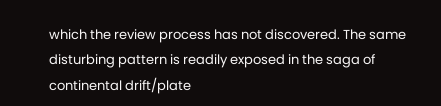which the review process has not discovered. The same disturbing pattern is readily exposed in the saga of continental drift/plate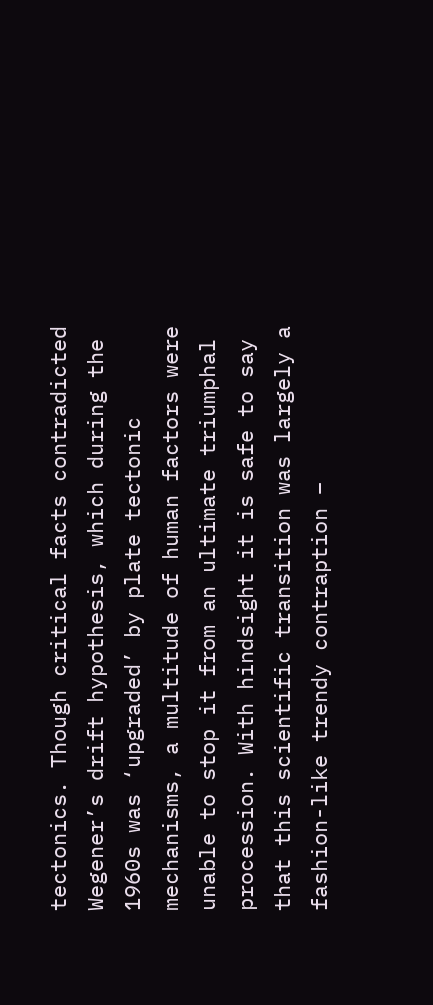tectonics. Though critical facts contradicted Wegener’s drift hypothesis, which during the 1960s was ‘upgraded’ by plate tectonic mechanisms, a multitude of human factors were unable to stop it from an ultimate triumphal procession. With hindsight it is safe to say that this scientific transition was largely a fashion-like trendy contraption –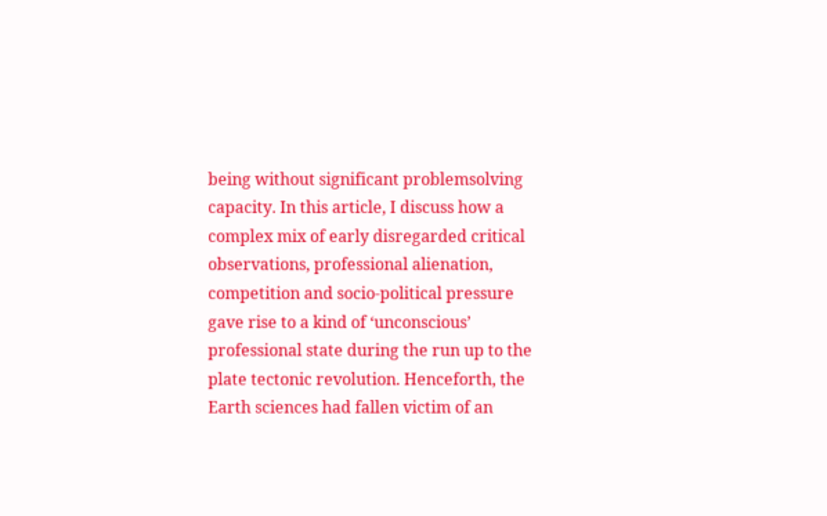being without significant problemsolving capacity. In this article, I discuss how a complex mix of early disregarded critical observations, professional alienation, competition and socio-political pressure gave rise to a kind of ‘unconscious’ professional state during the run up to the plate tectonic revolution. Henceforth, the Earth sciences had fallen victim of an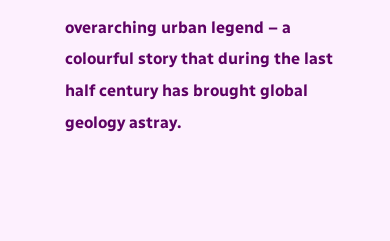overarching urban legend – a colourful story that during the last half century has brought global geology astray.